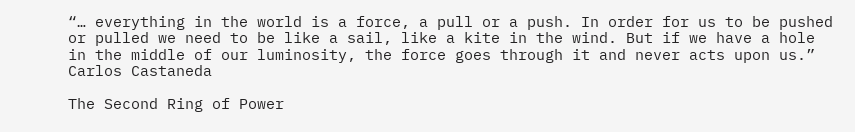“… everything in the world is a force, a pull or a push. In order for us to be pushed or pulled we need to be like a sail, like a kite in the wind. But if we have a hole in the middle of our luminosity, the force goes through it and never acts upon us.”
Carlos Castaneda

The Second Ring of Power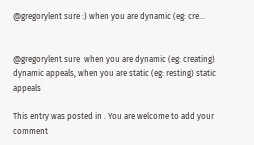@gregorylent sure :) when you are dynamic (eg: cre…


@gregorylent sure  when you are dynamic (eg: creating) dynamic appeals, when you are static (eg: resting) static appeals

This entry was posted in . You are welcome to add your comment